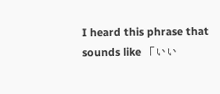I heard this phrase that sounds like 「いい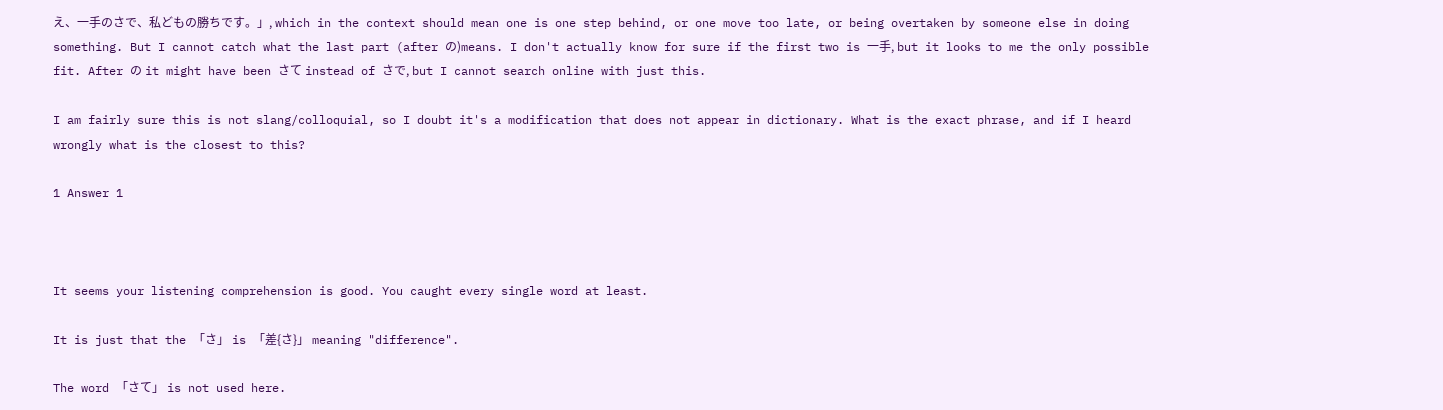え、一手のさで、私どもの勝ちです。」, which in the context should mean one is one step behind, or one move too late, or being overtaken by someone else in doing something. But I cannot catch what the last part (after の)means. I don't actually know for sure if the first two is 一手, but it looks to me the only possible fit. After の it might have been さて instead of さで, but I cannot search online with just this.

I am fairly sure this is not slang/colloquial, so I doubt it's a modification that does not appear in dictionary. What is the exact phrase, and if I heard wrongly what is the closest to this?

1 Answer 1



It seems your listening comprehension is good. You caught every single word at least.

It is just that the 「さ」 is 「差{さ}」 meaning "difference".

The word 「さて」 is not used here.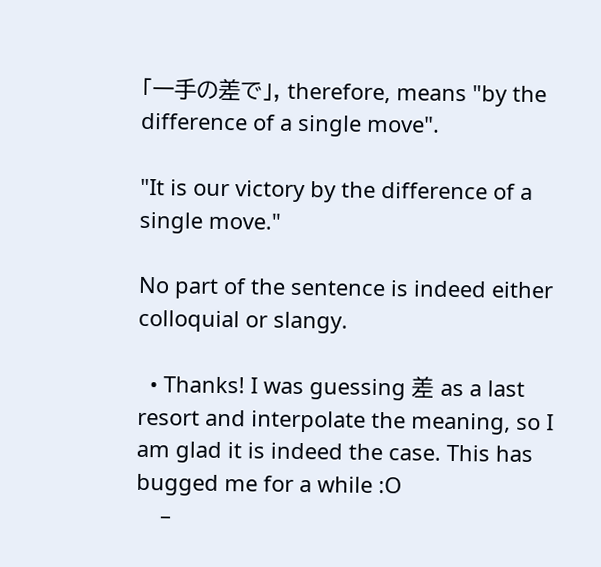「一手の差で」, therefore, means "by the difference of a single move".

"It is our victory by the difference of a single move."

No part of the sentence is indeed either colloquial or slangy.

  • Thanks! I was guessing 差 as a last resort and interpolate the meaning, so I am glad it is indeed the case. This has bugged me for a while :O
    –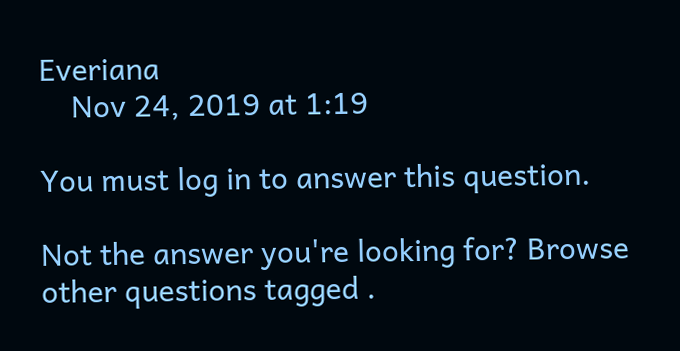Everiana
    Nov 24, 2019 at 1:19

You must log in to answer this question.

Not the answer you're looking for? Browse other questions tagged .